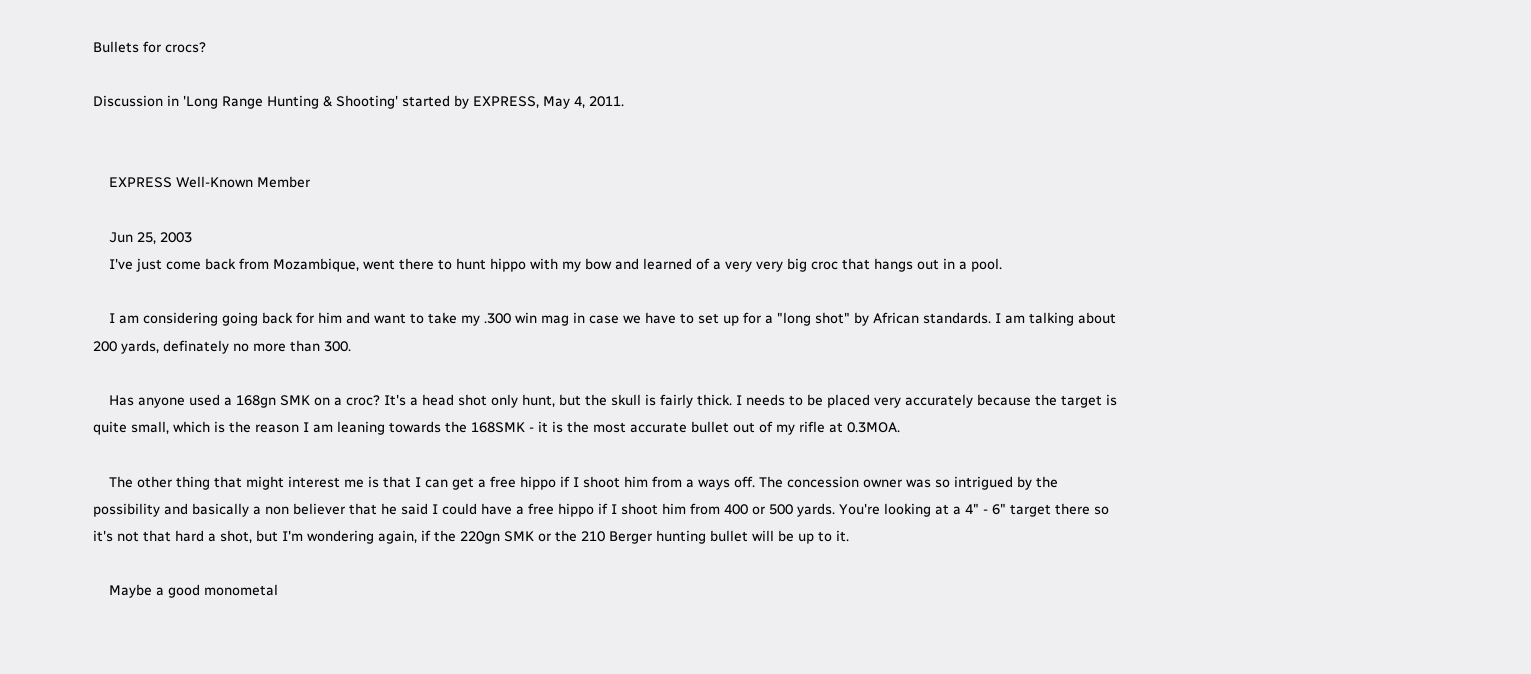Bullets for crocs?

Discussion in 'Long Range Hunting & Shooting' started by EXPRESS, May 4, 2011.


    EXPRESS Well-Known Member

    Jun 25, 2003
    I've just come back from Mozambique, went there to hunt hippo with my bow and learned of a very very big croc that hangs out in a pool.

    I am considering going back for him and want to take my .300 win mag in case we have to set up for a "long shot" by African standards. I am talking about 200 yards, definately no more than 300.

    Has anyone used a 168gn SMK on a croc? It's a head shot only hunt, but the skull is fairly thick. I needs to be placed very accurately because the target is quite small, which is the reason I am leaning towards the 168SMK - it is the most accurate bullet out of my rifle at 0.3MOA.

    The other thing that might interest me is that I can get a free hippo if I shoot him from a ways off. The concession owner was so intrigued by the possibility and basically a non believer that he said I could have a free hippo if I shoot him from 400 or 500 yards. You're looking at a 4" - 6" target there so it's not that hard a shot, but I'm wondering again, if the 220gn SMK or the 210 Berger hunting bullet will be up to it.

    Maybe a good monometal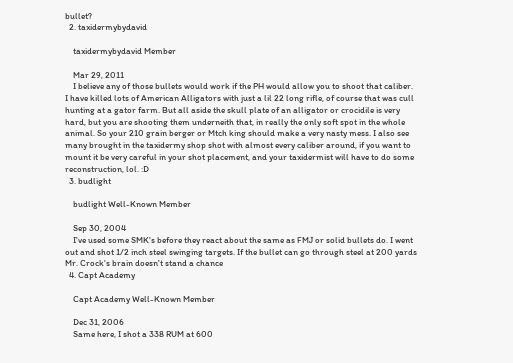bullet?
  2. taxidermybydavid

    taxidermybydavid Member

    Mar 29, 2011
    I believe any of those bullets would work if the PH would allow you to shoot that caliber. I have killed lots of American Alligators with just a lil 22 long rifle, of course that was cull hunting at a gator farm. But all aside the skull plate of an alligator or crocidile is very hard, but you are shooting them underneith that, in really the only soft spot in the whole animal. So your 210 grain berger or Mtch king should make a very nasty mess. I also see many brought in the taxidermy shop shot with almost every caliber around, if you want to mount it be very careful in your shot placement, and your taxidermist will have to do some reconstruction, lol. :D
  3. budlight

    budlight Well-Known Member

    Sep 30, 2004
    I've used some SMK's before they react about the same as FMJ or solid bullets do. I went out and shot 1/2 inch steel swinging targets. If the bullet can go through steel at 200 yards Mr. Crock's brain doesn't stand a chance
  4. Capt Academy

    Capt Academy Well-Known Member

    Dec 31, 2006
    Same here, I shot a 338 RUM at 600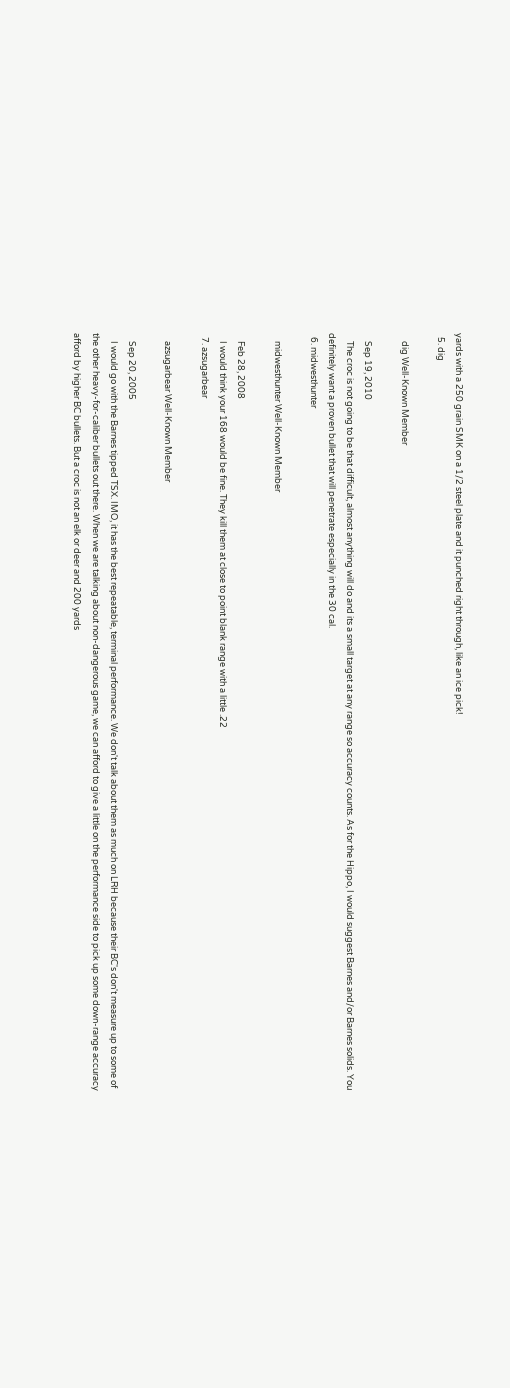yards with a 250 grain SMK on a 1/2 steel plate and it punched right through, like an ice pick!
  5. dig

    dig Well-Known Member

    Sep 19, 2010
    The croc is not going to be that difficult, almost anything will do and its a small target at any range so accuracy counts. As for the Hippo, I would suggest Barnes and/or Barnes solids. You definitely want a proven bullet that will penetrate especially in the 30 cal.
  6. midwesthunter

    midwesthunter Well-Known Member

    Feb 28, 2008
    I would think your 168 would be fine. They kill them at close to point blank range with a little .22
  7. azsugarbear

    azsugarbear Well-Known Member

    Sep 20, 2005
    I would go with the Barnes tipped TSX. IMO, it has the best repeatable, terminal performance. We don't talk about them as much on LRH because their BC's don't measure up to some of the other heavy-for-caliber bullets out there. When we are talking about non-dangerous game, we can afford to give a little on the performance side to pick up some down-range accuracy afford by higher BC bullets. But a croc is not an elk or deer and 200 yards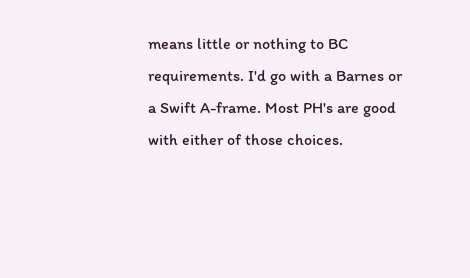means little or nothing to BC requirements. I'd go with a Barnes or a Swift A-frame. Most PH's are good with either of those choices.